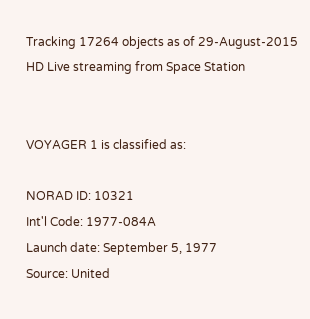Tracking 17264 objects as of 29-August-2015
HD Live streaming from Space Station


VOYAGER 1 is classified as:

NORAD ID: 10321
Int'l Code: 1977-084A
Launch date: September 5, 1977
Source: United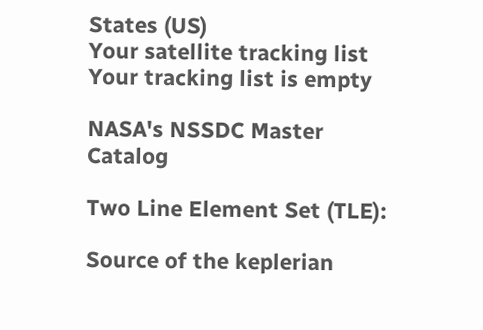States (US)
Your satellite tracking list
Your tracking list is empty

NASA's NSSDC Master Catalog

Two Line Element Set (TLE):

Source of the keplerian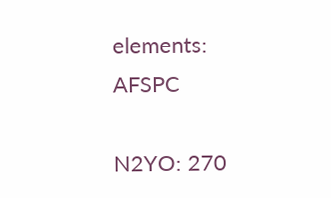elements: AFSPC

N2YO: 270